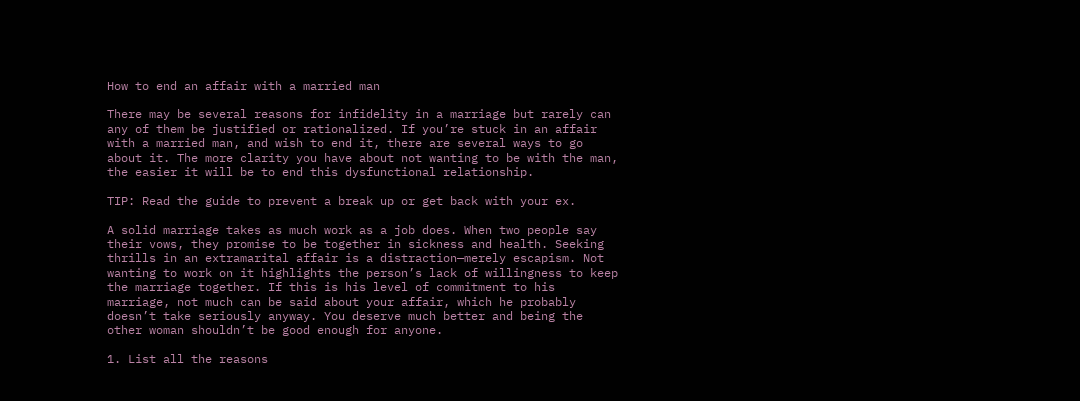How to end an affair with a married man

There may be several reasons for infidelity in a marriage but rarely can any of them be justified or rationalized. If you’re stuck in an affair with a married man, and wish to end it, there are several ways to go about it. The more clarity you have about not wanting to be with the man, the easier it will be to end this dysfunctional relationship.

TIP: Read the guide to prevent a break up or get back with your ex.

A solid marriage takes as much work as a job does. When two people say their vows, they promise to be together in sickness and health. Seeking thrills in an extramarital affair is a distraction—merely escapism. Not wanting to work on it highlights the person’s lack of willingness to keep the marriage together. If this is his level of commitment to his marriage, not much can be said about your affair, which he probably doesn’t take seriously anyway. You deserve much better and being the other woman shouldn’t be good enough for anyone.

1. List all the reasons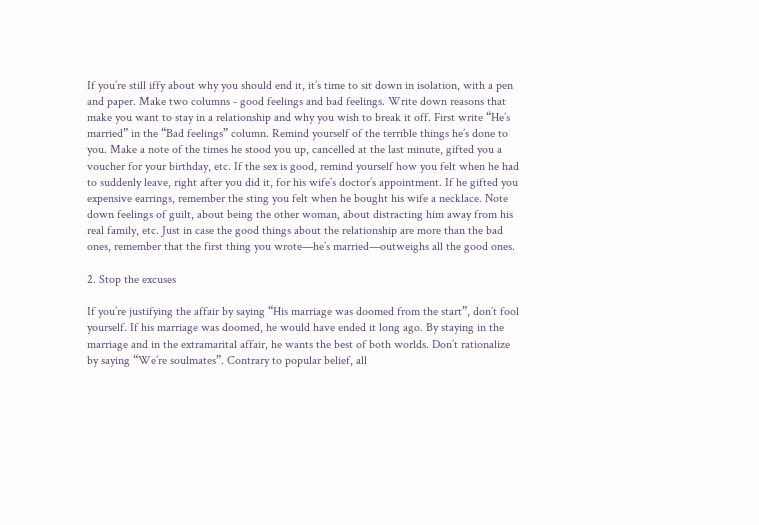If you’re still iffy about why you should end it, it’s time to sit down in isolation, with a pen and paper. Make two columns - good feelings and bad feelings. Write down reasons that make you want to stay in a relationship and why you wish to break it off. First write “He’s married” in the “Bad feelings” column. Remind yourself of the terrible things he’s done to you. Make a note of the times he stood you up, cancelled at the last minute, gifted you a voucher for your birthday, etc. If the sex is good, remind yourself how you felt when he had to suddenly leave, right after you did it, for his wife’s doctor’s appointment. If he gifted you expensive earrings, remember the sting you felt when he bought his wife a necklace. Note down feelings of guilt, about being the other woman, about distracting him away from his real family, etc. Just in case the good things about the relationship are more than the bad ones, remember that the first thing you wrote—he’s married—outweighs all the good ones.

2. Stop the excuses

If you’re justifying the affair by saying “His marriage was doomed from the start”, don’t fool yourself. If his marriage was doomed, he would have ended it long ago. By staying in the marriage and in the extramarital affair, he wants the best of both worlds. Don’t rationalize by saying “We’re soulmates”. Contrary to popular belief, all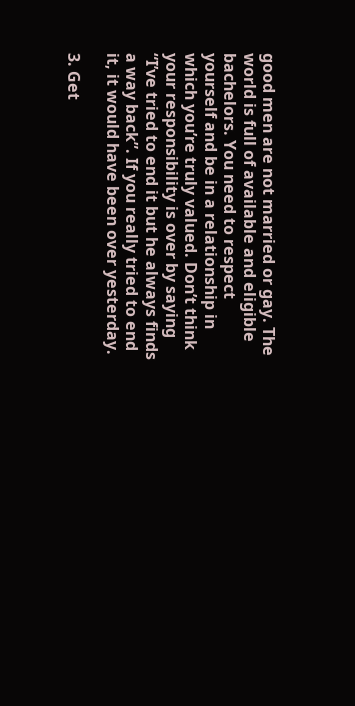good men are not married or gay. The world is full of available and eligible bachelors. You need to respect yourself and be in a relationship in which you’re truly valued. Don’t think your responsibility is over by saying “I’ve tried to end it but he always finds a way back”. If you really tried to end it, it would have been over yesterday.

3. Get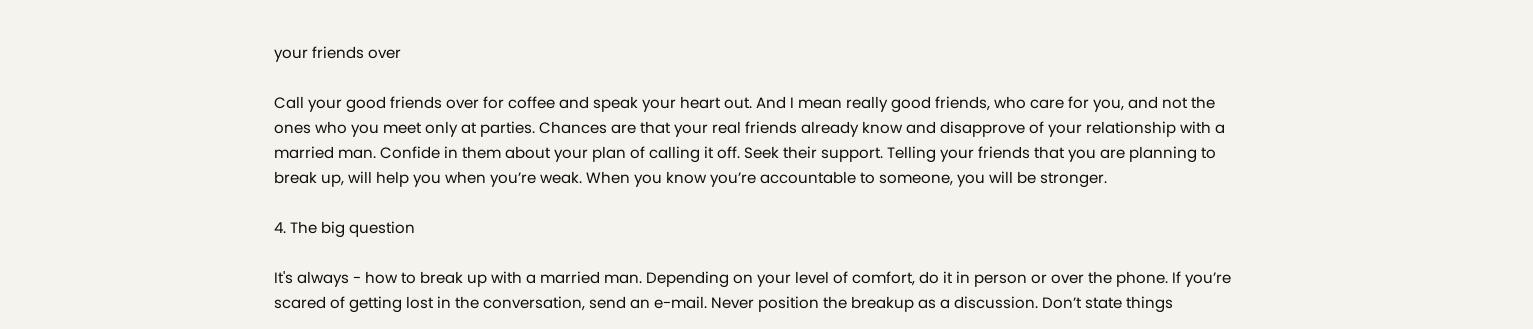your friends over

Call your good friends over for coffee and speak your heart out. And I mean really good friends, who care for you, and not the ones who you meet only at parties. Chances are that your real friends already know and disapprove of your relationship with a married man. Confide in them about your plan of calling it off. Seek their support. Telling your friends that you are planning to break up, will help you when you’re weak. When you know you’re accountable to someone, you will be stronger.

4. The big question

It's always - how to break up with a married man. Depending on your level of comfort, do it in person or over the phone. If you’re scared of getting lost in the conversation, send an e-mail. Never position the breakup as a discussion. Don’t state things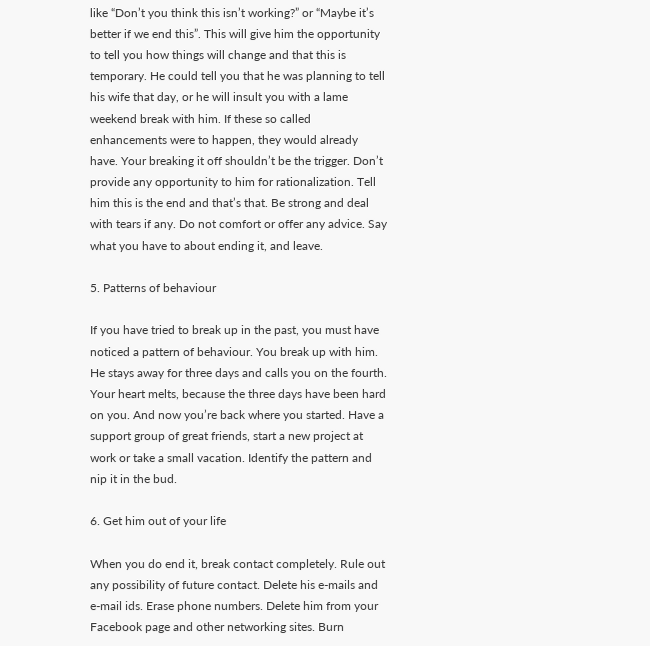like “Don’t you think this isn’t working?” or “Maybe it’s better if we end this”. This will give him the opportunity to tell you how things will change and that this is temporary. He could tell you that he was planning to tell his wife that day, or he will insult you with a lame weekend break with him. If these so called enhancements were to happen, they would already have. Your breaking it off shouldn’t be the trigger. Don’t provide any opportunity to him for rationalization. Tell him this is the end and that’s that. Be strong and deal with tears if any. Do not comfort or offer any advice. Say what you have to about ending it, and leave.

5. Patterns of behaviour

If you have tried to break up in the past, you must have noticed a pattern of behaviour. You break up with him. He stays away for three days and calls you on the fourth. Your heart melts, because the three days have been hard on you. And now you’re back where you started. Have a support group of great friends, start a new project at work or take a small vacation. Identify the pattern and nip it in the bud.

6. Get him out of your life

When you do end it, break contact completely. Rule out any possibility of future contact. Delete his e-mails and e-mail ids. Erase phone numbers. Delete him from your Facebook page and other networking sites. Burn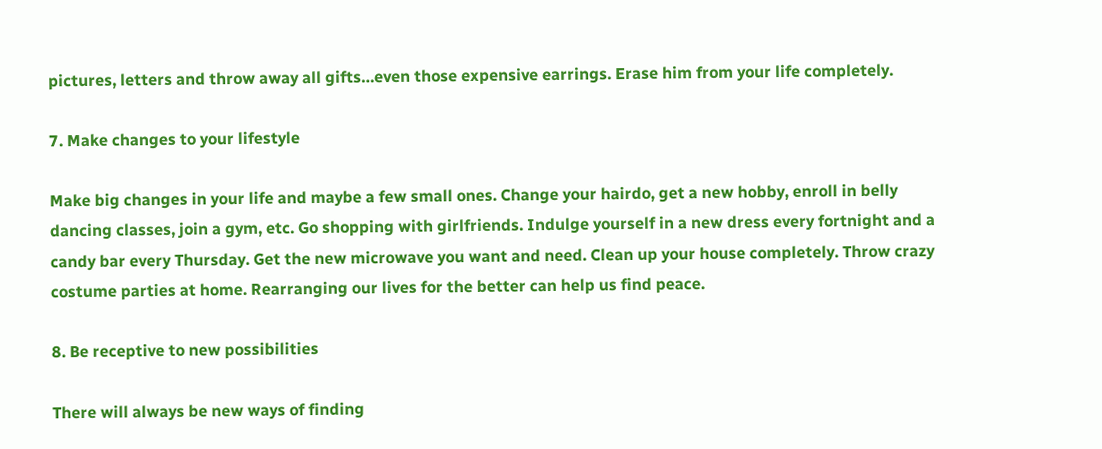pictures, letters and throw away all gifts…even those expensive earrings. Erase him from your life completely.

7. Make changes to your lifestyle

Make big changes in your life and maybe a few small ones. Change your hairdo, get a new hobby, enroll in belly dancing classes, join a gym, etc. Go shopping with girlfriends. Indulge yourself in a new dress every fortnight and a candy bar every Thursday. Get the new microwave you want and need. Clean up your house completely. Throw crazy costume parties at home. Rearranging our lives for the better can help us find peace.

8. Be receptive to new possibilities

There will always be new ways of finding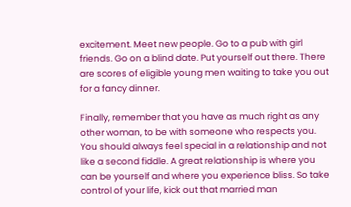excitement. Meet new people. Go to a pub with girl friends. Go on a blind date. Put yourself out there. There are scores of eligible young men waiting to take you out for a fancy dinner.

Finally, remember that you have as much right as any other woman, to be with someone who respects you. You should always feel special in a relationship and not like a second fiddle. A great relationship is where you can be yourself and where you experience bliss. So take control of your life, kick out that married man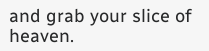and grab your slice of heaven.